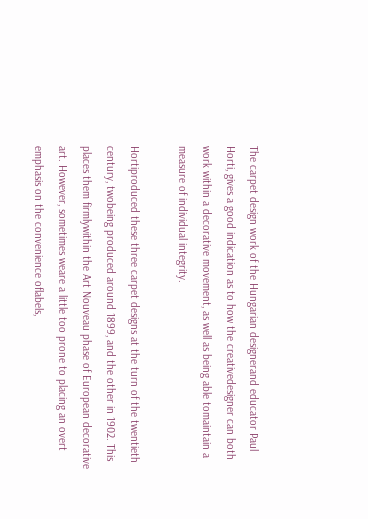The carpet design work of the Hungarian designerand educator Paul Horti, gives a good indication as to how the creativedesigner can both work within a decorative movement, as well as being able tomaintain a measure of individual integrity.

Hortiproduced these three carpet designs at the turn of the twentieth century, twobeing produced around 1899, and the other in 1902. This places them firmlywithin the Art Nouveau phase of European decorative art. However, sometimes weare a little too prone to placing an overt emphasis on the convenience oflabels,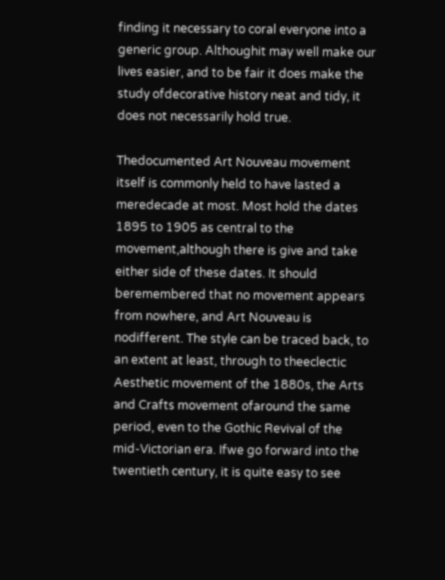finding it necessary to coral everyone into a generic group. Althoughit may well make our lives easier, and to be fair it does make the study ofdecorative history neat and tidy, it does not necessarily hold true.

Thedocumented Art Nouveau movement itself is commonly held to have lasted a meredecade at most. Most hold the dates 1895 to 1905 as central to the movement,although there is give and take either side of these dates. It should beremembered that no movement appears from nowhere, and Art Nouveau is nodifferent. The style can be traced back, to an extent at least, through to theeclectic Aesthetic movement of the 1880s, the Arts and Crafts movement ofaround the same period, even to the Gothic Revival of the mid-Victorian era. Ifwe go forward into the twentieth century, it is quite easy to see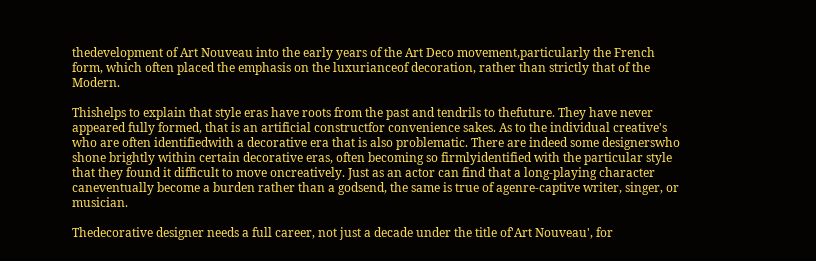thedevelopment of Art Nouveau into the early years of the Art Deco movement,particularly the French form, which often placed the emphasis on the luxurianceof decoration, rather than strictly that of the Modern.

Thishelps to explain that style eras have roots from the past and tendrils to thefuture. They have never appeared fully formed, that is an artificial constructfor convenience sakes. As to the individual creative's who are often identifiedwith a decorative era that is also problematic. There are indeed some designerswho shone brightly within certain decorative eras, often becoming so firmlyidentified with the particular style that they found it difficult to move oncreatively. Just as an actor can find that a long-playing character caneventually become a burden rather than a godsend, the same is true of agenre-captive writer, singer, or musician.

Thedecorative designer needs a full career, not just a decade under the title of'Art Nouveau', for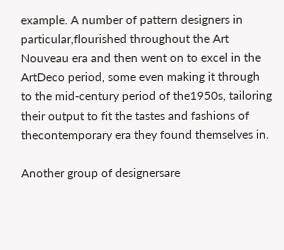example. A number of pattern designers in particular,flourished throughout the Art Nouveau era and then went on to excel in the ArtDeco period, some even making it through to the mid-century period of the1950s, tailoring their output to fit the tastes and fashions of thecontemporary era they found themselves in.

Another group of designersare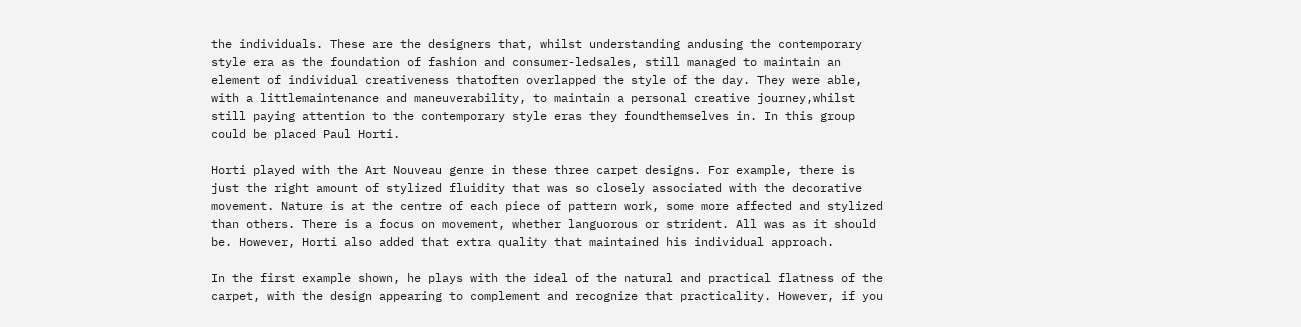the individuals. These are the designers that, whilst understanding andusing the contemporary style era as the foundation of fashion and consumer-ledsales, still managed to maintain an element of individual creativeness thatoften overlapped the style of the day. They were able, with a littlemaintenance and maneuverability, to maintain a personal creative journey,whilst still paying attention to the contemporary style eras they foundthemselves in. In this group could be placed Paul Horti.

Horti played with the Art Nouveau genre in these three carpet designs. For example, there is just the right amount of stylized fluidity that was so closely associated with the decorative movement. Nature is at the centre of each piece of pattern work, some more affected and stylized than others. There is a focus on movement, whether languorous or strident. All was as it should be. However, Horti also added that extra quality that maintained his individual approach.

In the first example shown, he plays with the ideal of the natural and practical flatness of the carpet, with the design appearing to complement and recognize that practicality. However, if you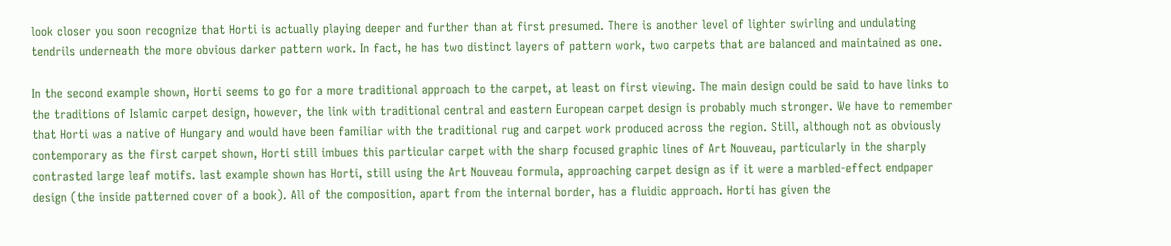look closer you soon recognize that Horti is actually playing deeper and further than at first presumed. There is another level of lighter swirling and undulating tendrils underneath the more obvious darker pattern work. In fact, he has two distinct layers of pattern work, two carpets that are balanced and maintained as one.

In the second example shown, Horti seems to go for a more traditional approach to the carpet, at least on first viewing. The main design could be said to have links to the traditions of Islamic carpet design, however, the link with traditional central and eastern European carpet design is probably much stronger. We have to remember that Horti was a native of Hungary and would have been familiar with the traditional rug and carpet work produced across the region. Still, although not as obviously contemporary as the first carpet shown, Horti still imbues this particular carpet with the sharp focused graphic lines of Art Nouveau, particularly in the sharply contrasted large leaf motifs. last example shown has Horti, still using the Art Nouveau formula, approaching carpet design as if it were a marbled-effect endpaper design (the inside patterned cover of a book). All of the composition, apart from the internal border, has a fluidic approach. Horti has given the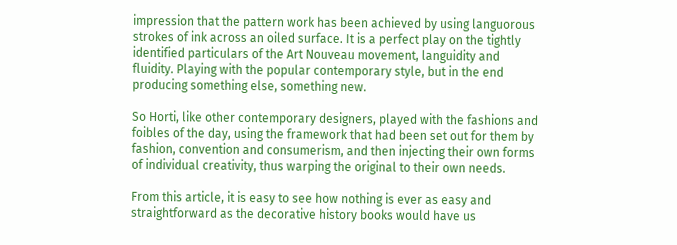impression that the pattern work has been achieved by using languorous strokes of ink across an oiled surface. It is a perfect play on the tightly identified particulars of the Art Nouveau movement, languidity and fluidity. Playing with the popular contemporary style, but in the end producing something else, something new.

So Horti, like other contemporary designers, played with the fashions and foibles of the day, using the framework that had been set out for them by fashion, convention and consumerism, and then injecting their own forms of individual creativity, thus warping the original to their own needs.

From this article, it is easy to see how nothing is ever as easy and straightforward as the decorative history books would have us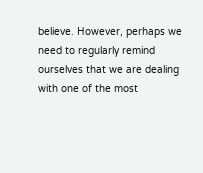believe. However, perhaps we need to regularly remind ourselves that we are dealing with one of the most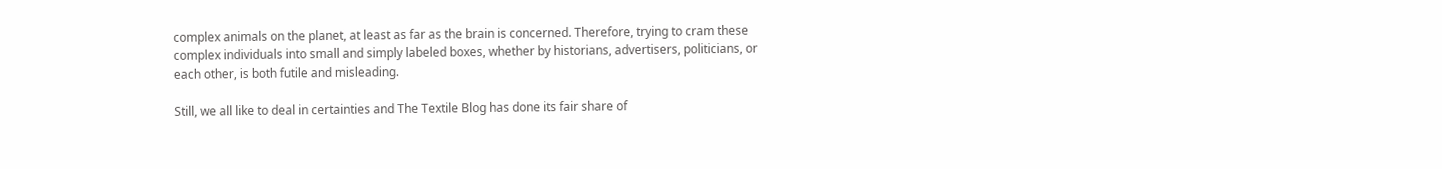complex animals on the planet, at least as far as the brain is concerned. Therefore, trying to cram these complex individuals into small and simply labeled boxes, whether by historians, advertisers, politicians, or each other, is both futile and misleading.

Still, we all like to deal in certainties and The Textile Blog has done its fair share of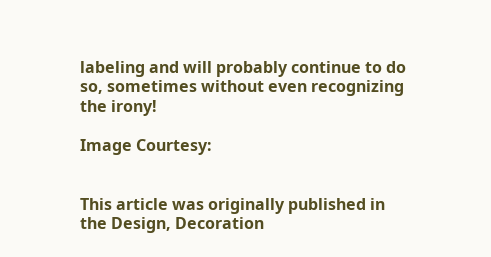labeling and will probably continue to do so, sometimes without even recognizing the irony!

Image Courtesy:


This article was originally published in the Design, Decoration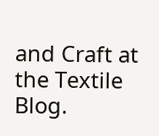and Craft at the Textile Blog.